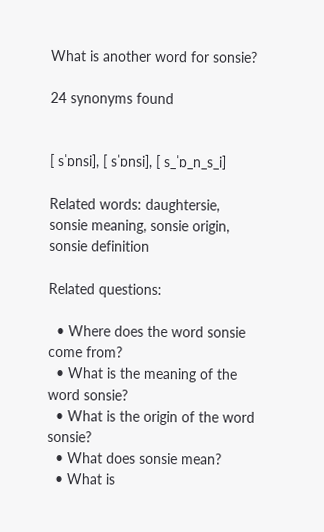What is another word for sonsie?

24 synonyms found


[ sˈɒnsi], [ sˈɒnsi], [ s_ˈɒ_n_s_i]

Related words: daughtersie, sonsie meaning, sonsie origin, sonsie definition

Related questions:

  • Where does the word sonsie come from?
  • What is the meaning of the word sonsie?
  • What is the origin of the word sonsie?
  • What does sonsie mean?
  • What is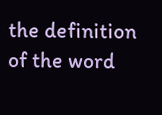the definition of the word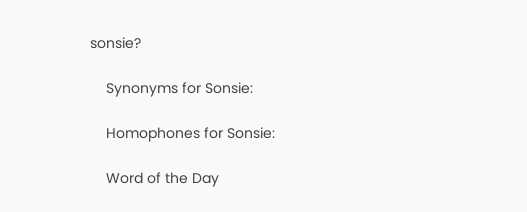sonsie?

    Synonyms for Sonsie:

    Homophones for Sonsie:

    Word of the Day